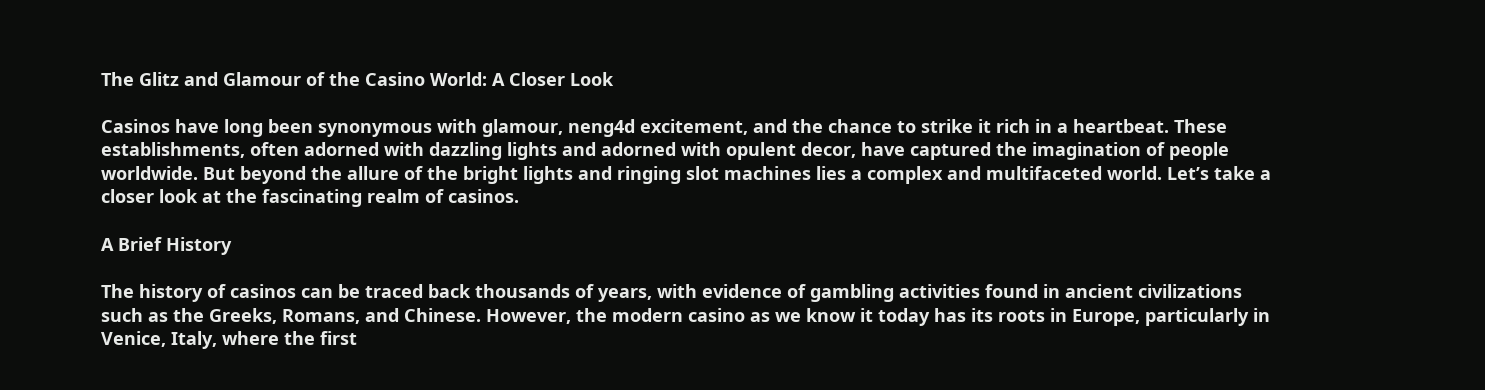The Glitz and Glamour of the Casino World: A Closer Look

Casinos have long been synonymous with glamour, neng4d excitement, and the chance to strike it rich in a heartbeat. These establishments, often adorned with dazzling lights and adorned with opulent decor, have captured the imagination of people worldwide. But beyond the allure of the bright lights and ringing slot machines lies a complex and multifaceted world. Let’s take a closer look at the fascinating realm of casinos.

A Brief History

The history of casinos can be traced back thousands of years, with evidence of gambling activities found in ancient civilizations such as the Greeks, Romans, and Chinese. However, the modern casino as we know it today has its roots in Europe, particularly in Venice, Italy, where the first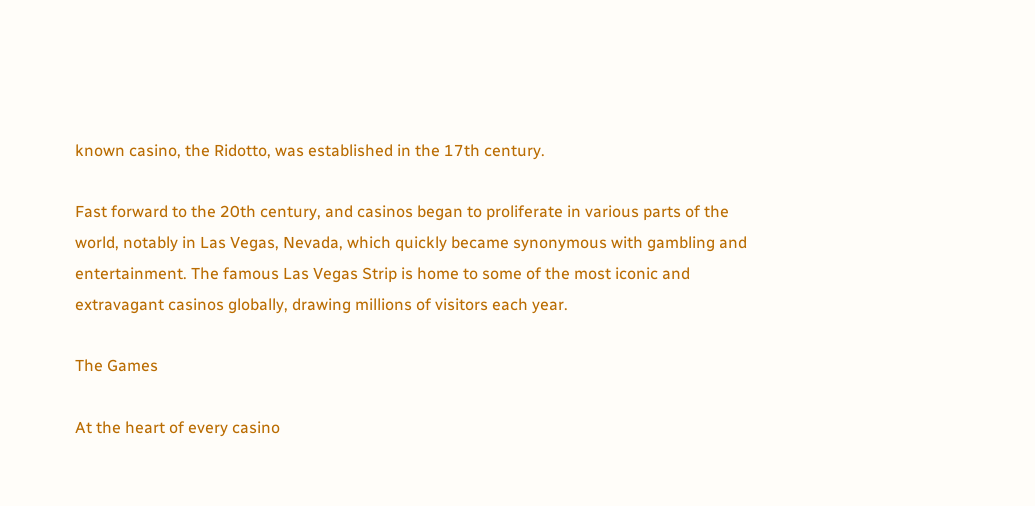known casino, the Ridotto, was established in the 17th century.

Fast forward to the 20th century, and casinos began to proliferate in various parts of the world, notably in Las Vegas, Nevada, which quickly became synonymous with gambling and entertainment. The famous Las Vegas Strip is home to some of the most iconic and extravagant casinos globally, drawing millions of visitors each year.

The Games

At the heart of every casino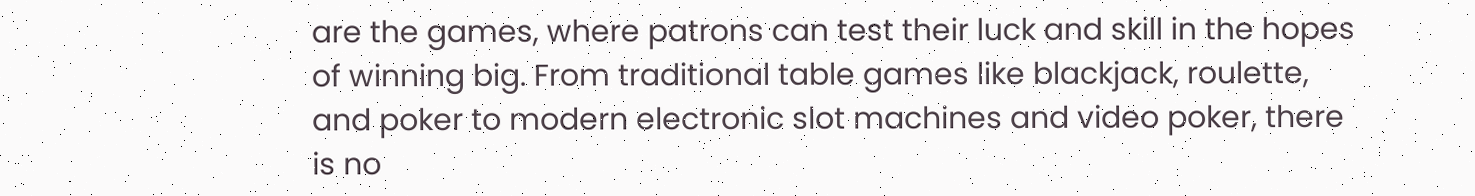are the games, where patrons can test their luck and skill in the hopes of winning big. From traditional table games like blackjack, roulette, and poker to modern electronic slot machines and video poker, there is no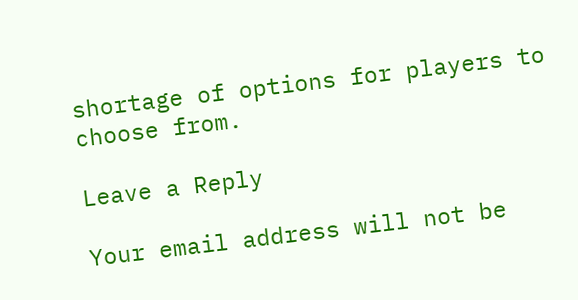shortage of options for players to choose from.

Leave a Reply

Your email address will not be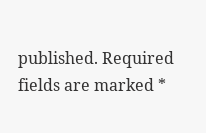published. Required fields are marked *